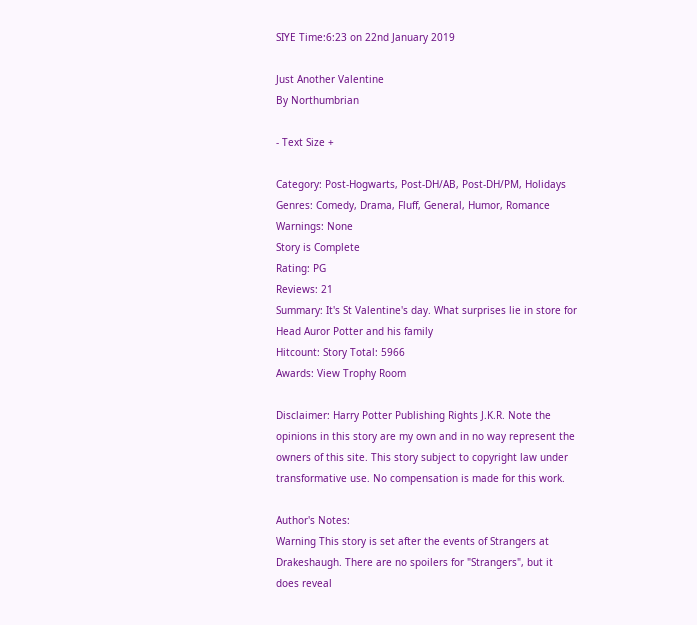SIYE Time:6:23 on 22nd January 2019

Just Another Valentine
By Northumbrian

- Text Size +

Category: Post-Hogwarts, Post-DH/AB, Post-DH/PM, Holidays
Genres: Comedy, Drama, Fluff, General, Humor, Romance
Warnings: None
Story is Complete
Rating: PG
Reviews: 21
Summary: It's St Valentine's day. What surprises lie in store for Head Auror Potter and his family
Hitcount: Story Total: 5966
Awards: View Trophy Room

Disclaimer: Harry Potter Publishing Rights J.K.R. Note the opinions in this story are my own and in no way represent the owners of this site. This story subject to copyright law under transformative use. No compensation is made for this work.

Author's Notes:
Warning This story is set after the events of Strangers at Drakeshaugh. There are no spoilers for "Strangers", but it does reveal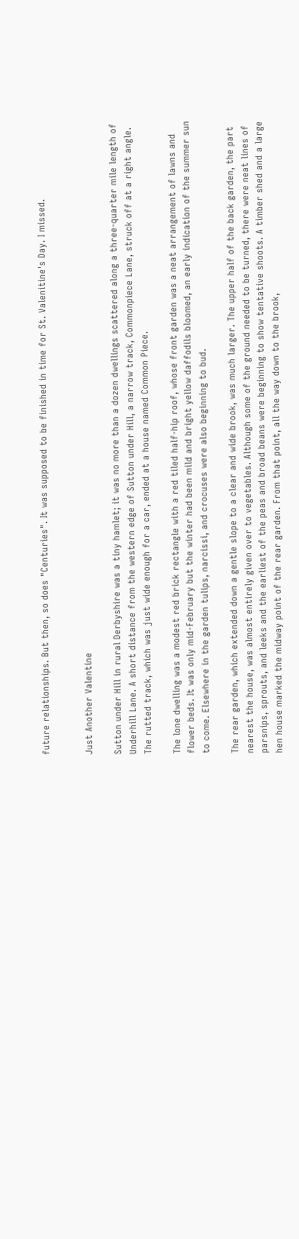future relationships. But then, so does "Centuries". It was supposed to be finished in time for St. Valenitine's Day. I missed.


Just Another Valentine

Sutton under Hill in rural Derbyshire was a tiny hamlet; it was no more than a dozen dwellings scattered along a three-quarter mile length of Underhill Lane. A short distance from the western edge of Sutton under Hill, a narrow track, Commonpiece Lane, struck off at a right angle. The rutted track, which was just wide enough for a car, ended at a house named Common Piece.

The lone dwelling was a modest red brick rectangle with a red tiled half-hip roof, whose front garden was a neat arrangement of lawns and flower beds. It was only mid-February but the winter had been mild and bright yellow daffodils bloomed, an early indication of the summer sun to come. Elsewhere in the garden tulips, narcissi, and crocuses were also beginning to bud.

The rear garden, which extended down a gentle slope to a clear and wide brook, was much larger. The upper half of the back garden, the part nearest the house, was almost entirely given over to vegetables. Although some of the ground needed to be turned, there were neat lines of parsnips, sprouts, and leeks and the earliest of the peas and broad beans were beginning to show tentative shoots. A timber shed and a large hen house marked the midway point of the rear garden. From that point, all the way down to the brook,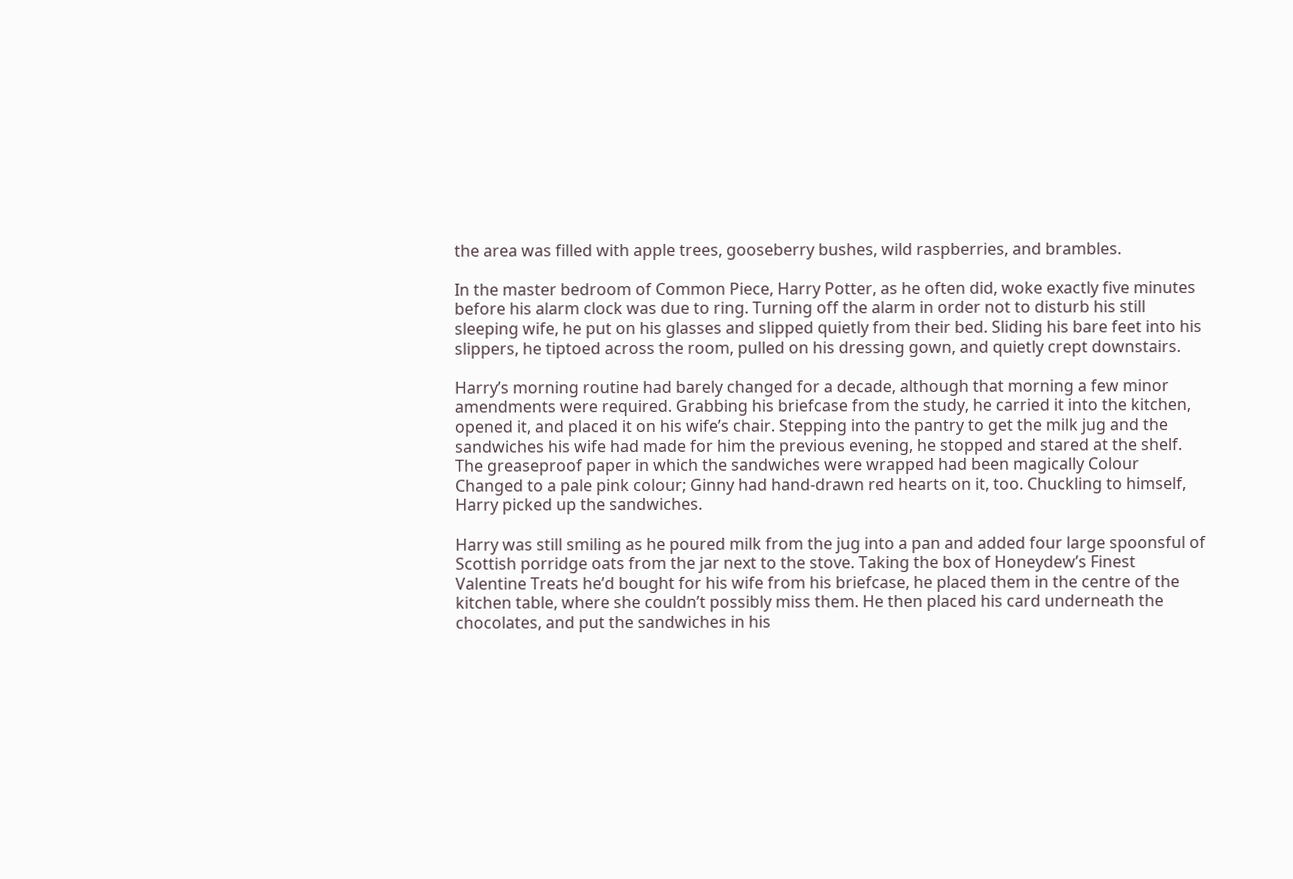the area was filled with apple trees, gooseberry bushes, wild raspberries, and brambles.

In the master bedroom of Common Piece, Harry Potter, as he often did, woke exactly five minutes before his alarm clock was due to ring. Turning off the alarm in order not to disturb his still sleeping wife, he put on his glasses and slipped quietly from their bed. Sliding his bare feet into his slippers, he tiptoed across the room, pulled on his dressing gown, and quietly crept downstairs.

Harry’s morning routine had barely changed for a decade, although that morning a few minor amendments were required. Grabbing his briefcase from the study, he carried it into the kitchen, opened it, and placed it on his wife’s chair. Stepping into the pantry to get the milk jug and the sandwiches his wife had made for him the previous evening, he stopped and stared at the shelf. The greaseproof paper in which the sandwiches were wrapped had been magically Colour Changed to a pale pink colour; Ginny had hand-drawn red hearts on it, too. Chuckling to himself, Harry picked up the sandwiches.

Harry was still smiling as he poured milk from the jug into a pan and added four large spoonsful of Scottish porridge oats from the jar next to the stove. Taking the box of Honeydew’s Finest Valentine Treats he’d bought for his wife from his briefcase, he placed them in the centre of the kitchen table, where she couldn’t possibly miss them. He then placed his card underneath the chocolates, and put the sandwiches in his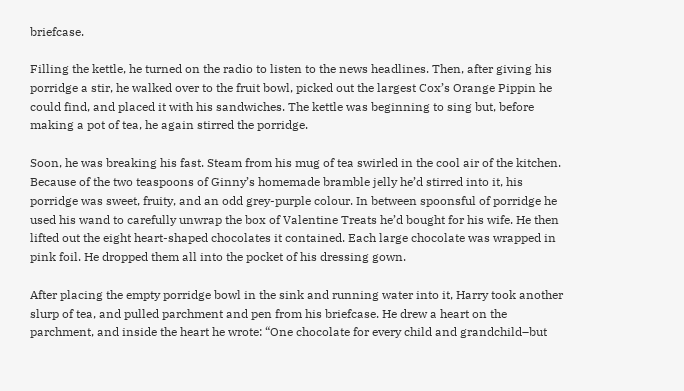briefcase.

Filling the kettle, he turned on the radio to listen to the news headlines. Then, after giving his porridge a stir, he walked over to the fruit bowl, picked out the largest Cox’s Orange Pippin he could find, and placed it with his sandwiches. The kettle was beginning to sing but, before making a pot of tea, he again stirred the porridge.

Soon, he was breaking his fast. Steam from his mug of tea swirled in the cool air of the kitchen. Because of the two teaspoons of Ginny’s homemade bramble jelly he’d stirred into it, his porridge was sweet, fruity, and an odd grey-purple colour. In between spoonsful of porridge he used his wand to carefully unwrap the box of Valentine Treats he’d bought for his wife. He then lifted out the eight heart-shaped chocolates it contained. Each large chocolate was wrapped in pink foil. He dropped them all into the pocket of his dressing gown.

After placing the empty porridge bowl in the sink and running water into it, Harry took another slurp of tea, and pulled parchment and pen from his briefcase. He drew a heart on the parchment, and inside the heart he wrote: “One chocolate for every child and grandchild–but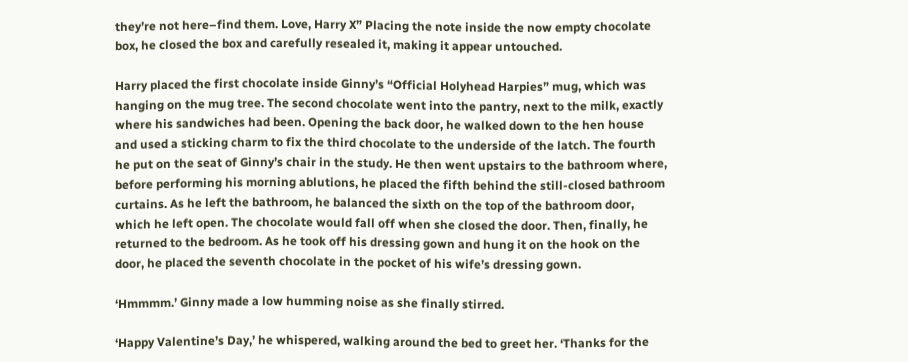they’re not here–find them. Love, Harry X” Placing the note inside the now empty chocolate box, he closed the box and carefully resealed it, making it appear untouched.

Harry placed the first chocolate inside Ginny’s “Official Holyhead Harpies” mug, which was hanging on the mug tree. The second chocolate went into the pantry, next to the milk, exactly where his sandwiches had been. Opening the back door, he walked down to the hen house and used a sticking charm to fix the third chocolate to the underside of the latch. The fourth he put on the seat of Ginny’s chair in the study. He then went upstairs to the bathroom where, before performing his morning ablutions, he placed the fifth behind the still-closed bathroom curtains. As he left the bathroom, he balanced the sixth on the top of the bathroom door, which he left open. The chocolate would fall off when she closed the door. Then, finally, he returned to the bedroom. As he took off his dressing gown and hung it on the hook on the door, he placed the seventh chocolate in the pocket of his wife’s dressing gown.

‘Hmmmm.’ Ginny made a low humming noise as she finally stirred.

‘Happy Valentine’s Day,’ he whispered, walking around the bed to greet her. ‘Thanks for the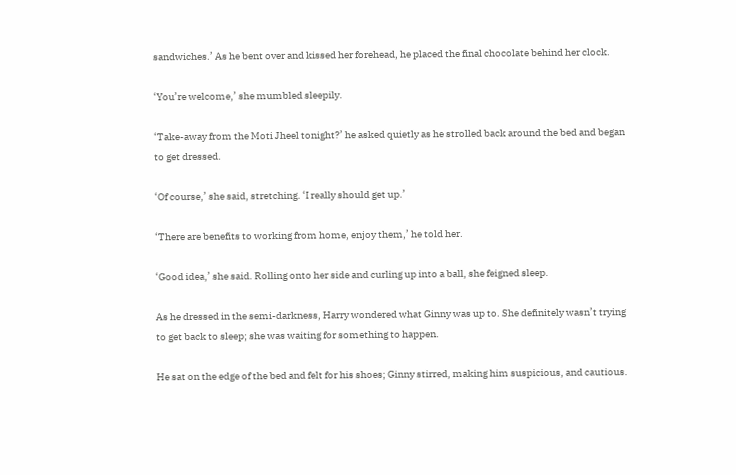sandwiches.’ As he bent over and kissed her forehead, he placed the final chocolate behind her clock.

‘You’re welcome,’ she mumbled sleepily.

‘Take-away from the Moti Jheel tonight?’ he asked quietly as he strolled back around the bed and began to get dressed.

‘Of course,’ she said, stretching. ‘I really should get up.’

‘There are benefits to working from home, enjoy them,’ he told her.

‘Good idea,’ she said. Rolling onto her side and curling up into a ball, she feigned sleep.

As he dressed in the semi-darkness, Harry wondered what Ginny was up to. She definitely wasn’t trying to get back to sleep; she was waiting for something to happen.

He sat on the edge of the bed and felt for his shoes; Ginny stirred, making him suspicious, and cautious.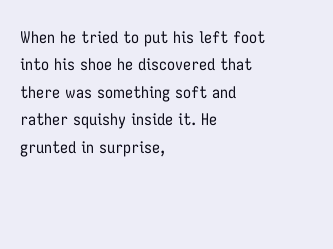When he tried to put his left foot into his shoe he discovered that there was something soft and rather squishy inside it. He grunted in surprise,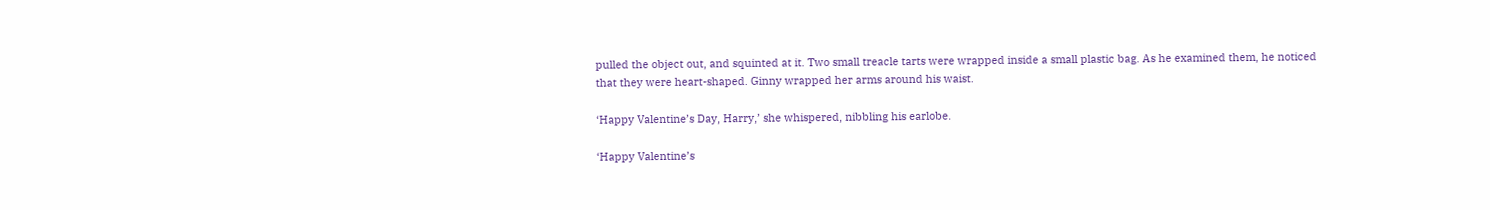pulled the object out, and squinted at it. Two small treacle tarts were wrapped inside a small plastic bag. As he examined them, he noticed that they were heart-shaped. Ginny wrapped her arms around his waist.

‘Happy Valentine’s Day, Harry,’ she whispered, nibbling his earlobe.

‘Happy Valentine’s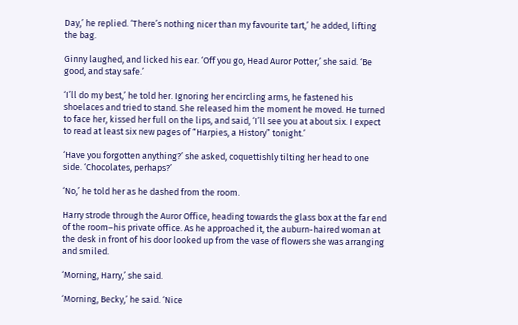Day,’ he replied. ‘There’s nothing nicer than my favourite tart,’ he added, lifting the bag.

Ginny laughed, and licked his ear. ‘Off you go, Head Auror Potter,’ she said. ‘Be good, and stay safe.’

‘I’ll do my best,’ he told her. Ignoring her encircling arms, he fastened his shoelaces and tried to stand. She released him the moment he moved. He turned to face her, kissed her full on the lips, and said, ‘I’ll see you at about six. I expect to read at least six new pages of “Harpies, a History” tonight.’

‘Have you forgotten anything?’ she asked, coquettishly tilting her head to one side. ‘Chocolates, perhaps?’

‘No,’ he told her as he dashed from the room.

Harry strode through the Auror Office, heading towards the glass box at the far end of the room–his private office. As he approached it, the auburn-haired woman at the desk in front of his door looked up from the vase of flowers she was arranging and smiled.

‘Morning, Harry,’ she said.

‘Morning, Becky,’ he said. ‘Nice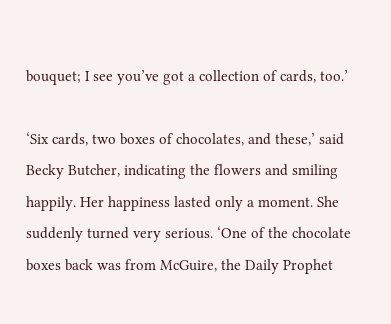bouquet; I see you’ve got a collection of cards, too.’

‘Six cards, two boxes of chocolates, and these,’ said Becky Butcher, indicating the flowers and smiling happily. Her happiness lasted only a moment. She suddenly turned very serious. ‘One of the chocolate boxes back was from McGuire, the Daily Prophet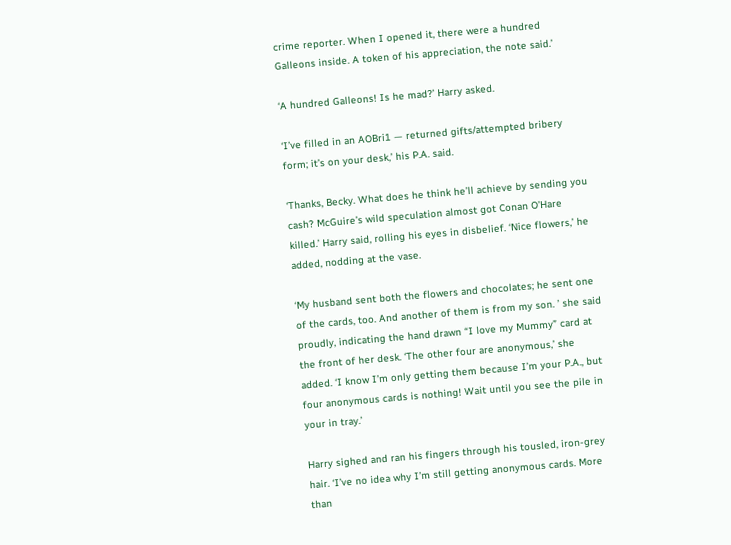crime reporter. When I opened it, there were a hundred Galleons inside. A token of his appreciation, the note said.’

‘A hundred Galleons! Is he mad?’ Harry asked.

‘I’ve filled in an AOBri1 — returned gifts/attempted bribery form; it’s on your desk,’ his P.A. said.

‘Thanks, Becky. What does he think he’ll achieve by sending you cash? McGuire’s wild speculation almost got Conan O’Hare killed.’ Harry said, rolling his eyes in disbelief. ‘Nice flowers,’ he added, nodding at the vase.

‘My husband sent both the flowers and chocolates; he sent one of the cards, too. And another of them is from my son. ’ she said proudly, indicating the hand drawn “I love my Mummy” card at the front of her desk. ‘The other four are anonymous,’ she added. ‘I know I’m only getting them because I’m your P.A., but four anonymous cards is nothing! Wait until you see the pile in your in tray.’

Harry sighed and ran his fingers through his tousled, iron-grey hair. ‘I’ve no idea why I’m still getting anonymous cards. More than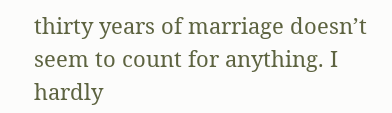thirty years of marriage doesn’t seem to count for anything. I hardly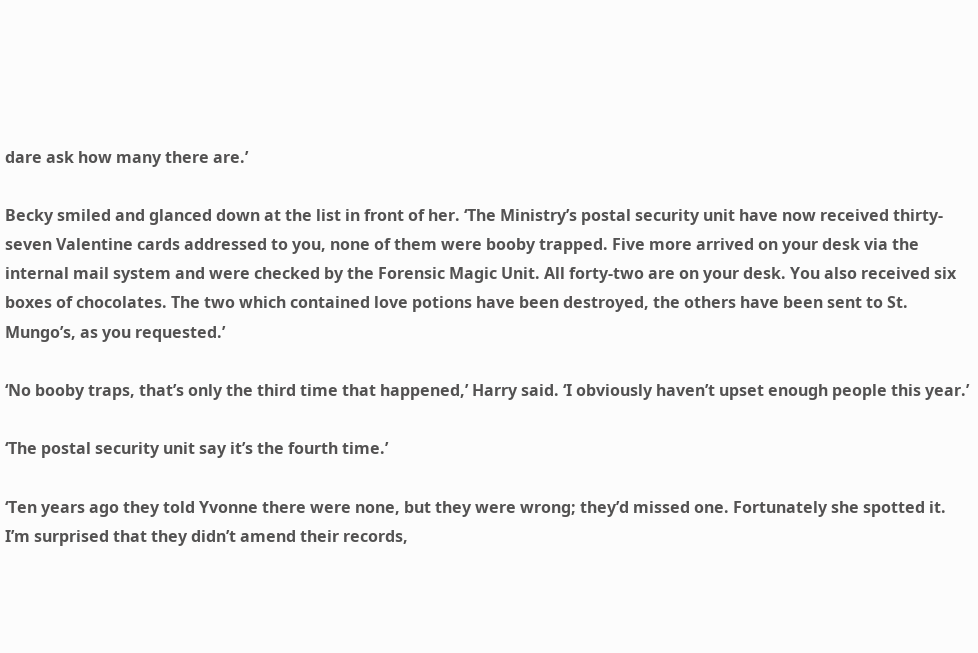dare ask how many there are.’

Becky smiled and glanced down at the list in front of her. ‘The Ministry’s postal security unit have now received thirty-seven Valentine cards addressed to you, none of them were booby trapped. Five more arrived on your desk via the internal mail system and were checked by the Forensic Magic Unit. All forty-two are on your desk. You also received six boxes of chocolates. The two which contained love potions have been destroyed, the others have been sent to St. Mungo’s, as you requested.’

‘No booby traps, that’s only the third time that happened,’ Harry said. ‘I obviously haven’t upset enough people this year.’

‘The postal security unit say it’s the fourth time.’

‘Ten years ago they told Yvonne there were none, but they were wrong; they’d missed one. Fortunately she spotted it. I’m surprised that they didn’t amend their records,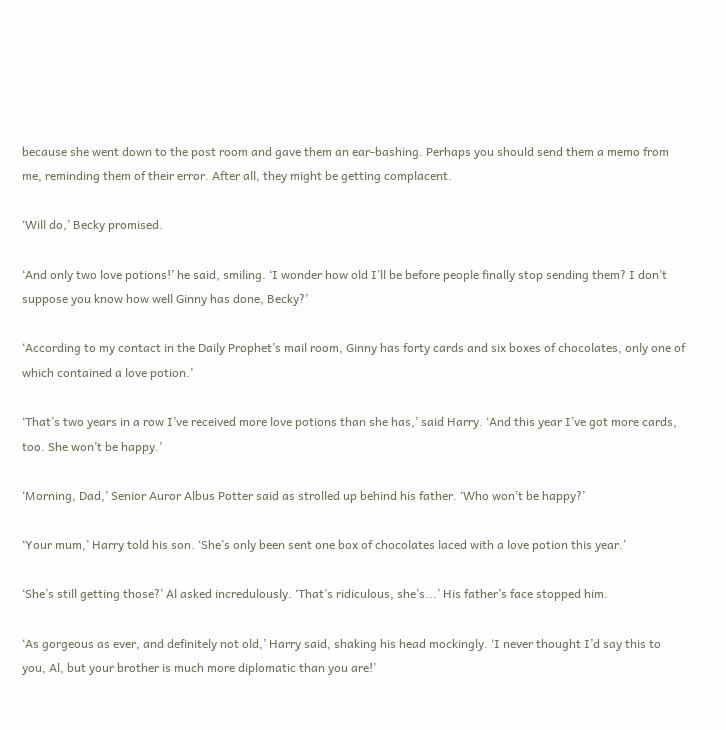because she went down to the post room and gave them an ear-bashing. Perhaps you should send them a memo from me, reminding them of their error. After all, they might be getting complacent.

‘Will do,’ Becky promised.

‘And only two love potions!’ he said, smiling. ‘I wonder how old I’ll be before people finally stop sending them? I don’t suppose you know how well Ginny has done, Becky?’

‘According to my contact in the Daily Prophet’s mail room, Ginny has forty cards and six boxes of chocolates, only one of which contained a love potion.’

‘That’s two years in a row I’ve received more love potions than she has,’ said Harry. ‘And this year I’ve got more cards, too. She won’t be happy.’

‘Morning, Dad,’ Senior Auror Albus Potter said as strolled up behind his father. ‘Who won’t be happy?’

‘Your mum,’ Harry told his son. ‘She’s only been sent one box of chocolates laced with a love potion this year.’

‘She’s still getting those?’ Al asked incredulously. ‘That’s ridiculous, she’s...’ His father’s face stopped him.

‘As gorgeous as ever, and definitely not old,’ Harry said, shaking his head mockingly. ‘I never thought I’d say this to you, Al, but your brother is much more diplomatic than you are!’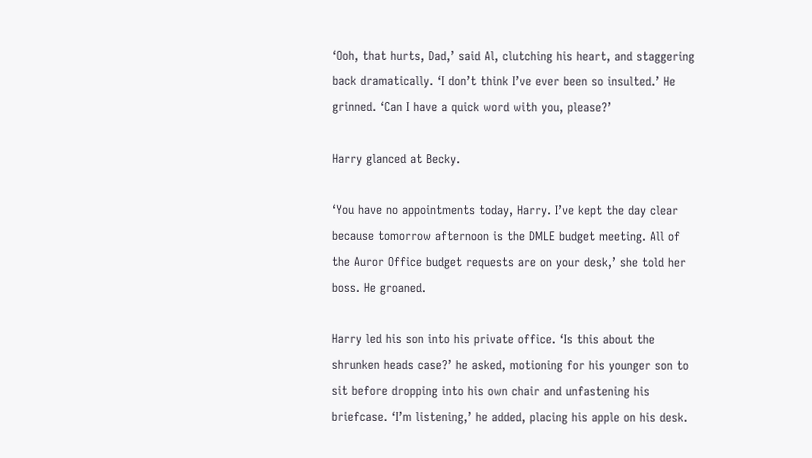‘Ooh, that hurts, Dad,’ said Al, clutching his heart, and staggering back dramatically. ‘I don’t think I’ve ever been so insulted.’ He grinned. ‘Can I have a quick word with you, please?’

Harry glanced at Becky.

‘You have no appointments today, Harry. I’ve kept the day clear because tomorrow afternoon is the DMLE budget meeting. All of the Auror Office budget requests are on your desk,’ she told her boss. He groaned.

Harry led his son into his private office. ‘Is this about the shrunken heads case?’ he asked, motioning for his younger son to sit before dropping into his own chair and unfastening his briefcase. ‘I’m listening,’ he added, placing his apple on his desk.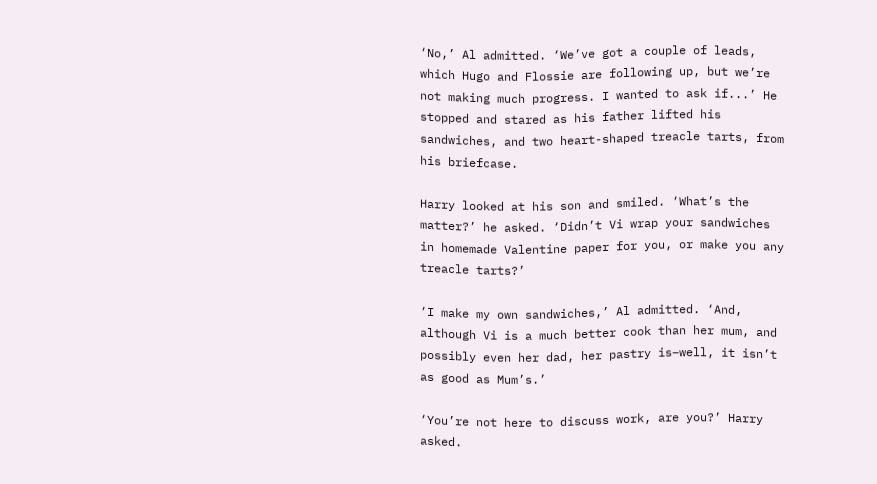‘No,’ Al admitted. ‘We’ve got a couple of leads, which Hugo and Flossie are following up, but we’re not making much progress. I wanted to ask if...’ He stopped and stared as his father lifted his sandwiches, and two heart-shaped treacle tarts, from his briefcase.

Harry looked at his son and smiled. ‘What’s the matter?’ he asked. ‘Didn’t Vi wrap your sandwiches in homemade Valentine paper for you, or make you any treacle tarts?’

‘I make my own sandwiches,’ Al admitted. ‘And, although Vi is a much better cook than her mum, and possibly even her dad, her pastry is–well, it isn’t as good as Mum’s.’

‘You’re not here to discuss work, are you?’ Harry asked.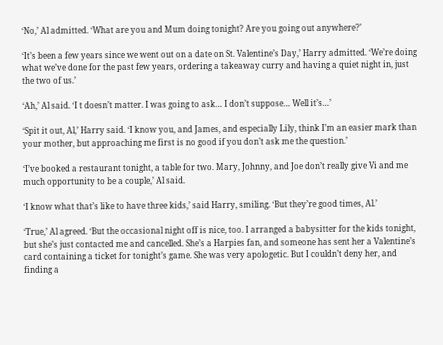‘No,’ Al admitted. ‘What are you and Mum doing tonight? Are you going out anywhere?’

‘It’s been a few years since we went out on a date on St. Valentine’s Day,’ Harry admitted. ‘We’re doing what we’ve done for the past few years, ordering a takeaway curry and having a quiet night in, just the two of us.’

‘Ah,’ Al said. ‘I t doesn’t matter. I was going to ask… I don’t suppose… Well it’s…’

‘Spit it out, Al,’ Harry said. ‘I know you, and James, and especially Lily, think I’m an easier mark than your mother, but approaching me first is no good if you don’t ask me the question.’

‘I’ve booked a restaurant tonight, a table for two. Mary, Johnny, and Joe don’t really give Vi and me much opportunity to be a couple,’ Al said.

‘I know what that’s like to have three kids,’ said Harry, smiling. ‘But they’re good times, Al.’

‘True,’ Al agreed. ‘But the occasional night off is nice, too. I arranged a babysitter for the kids tonight, but she’s just contacted me and cancelled. She’s a Harpies fan, and someone has sent her a Valentine’s card containing a ticket for tonight’s game. She was very apologetic. But I couldn’t deny her, and finding a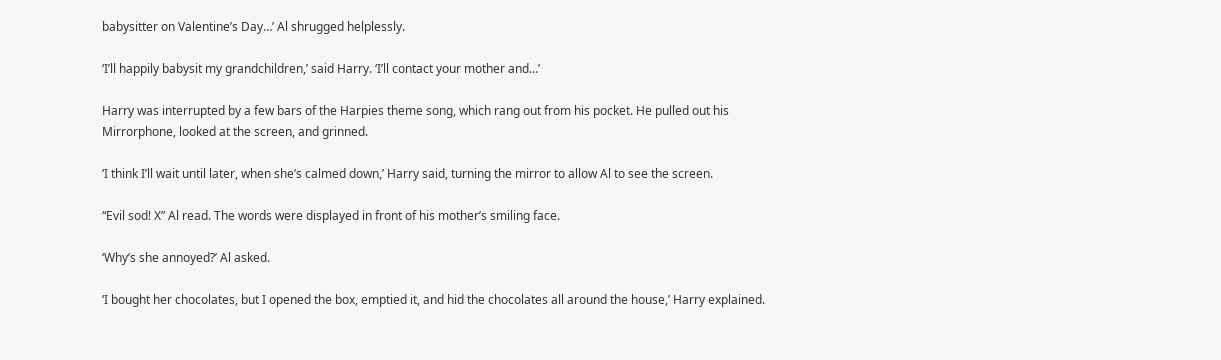babysitter on Valentine’s Day…’ Al shrugged helplessly.

‘I’ll happily babysit my grandchildren,’ said Harry. ‘I’ll contact your mother and…’

Harry was interrupted by a few bars of the Harpies theme song, which rang out from his pocket. He pulled out his Mirrorphone, looked at the screen, and grinned.

‘I think I’ll wait until later, when she’s calmed down,’ Harry said, turning the mirror to allow Al to see the screen.

“Evil sod! X” Al read. The words were displayed in front of his mother’s smiling face.

‘Why’s she annoyed?’ Al asked.

‘I bought her chocolates, but I opened the box, emptied it, and hid the chocolates all around the house,’ Harry explained.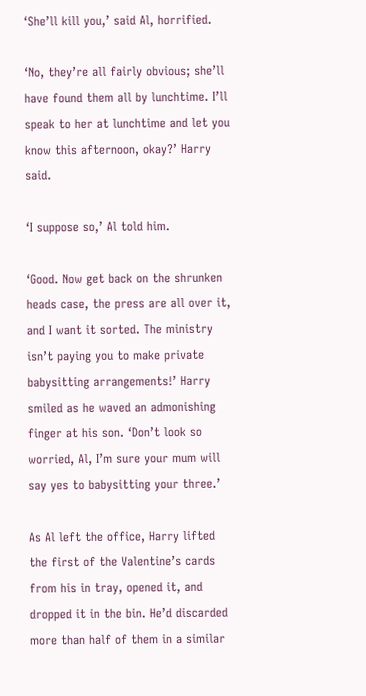‘She’ll kill you,’ said Al, horrified.

‘No, they’re all fairly obvious; she’ll have found them all by lunchtime. I’ll speak to her at lunchtime and let you know this afternoon, okay?’ Harry said.

‘I suppose so,’ Al told him.

‘Good. Now get back on the shrunken heads case, the press are all over it, and I want it sorted. The ministry isn’t paying you to make private babysitting arrangements!’ Harry smiled as he waved an admonishing finger at his son. ‘Don’t look so worried, Al, I’m sure your mum will say yes to babysitting your three.’

As Al left the office, Harry lifted the first of the Valentine’s cards from his in tray, opened it, and dropped it in the bin. He’d discarded more than half of them in a similar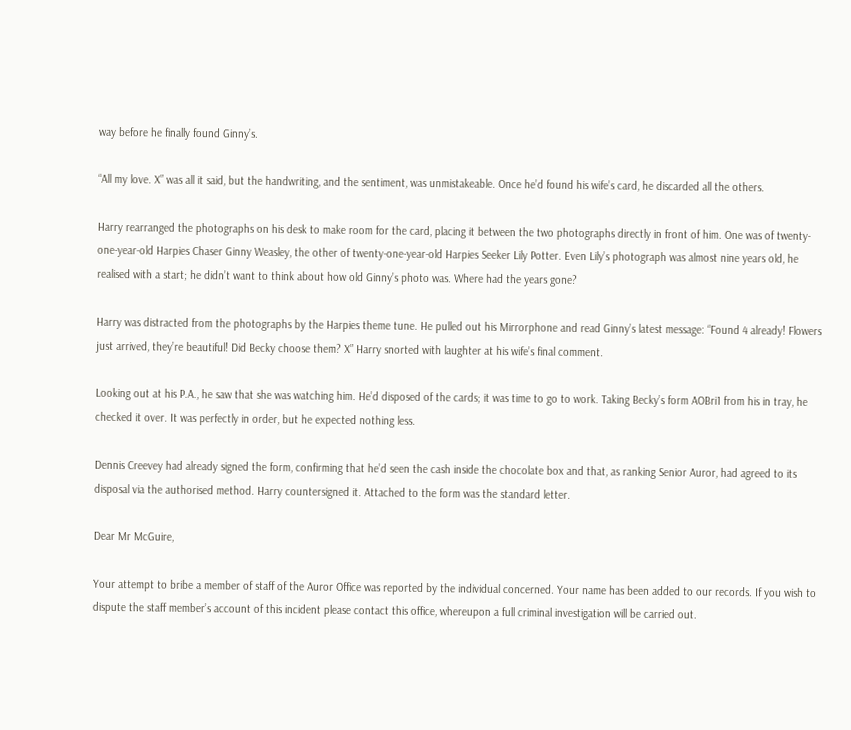way before he finally found Ginny’s.

“All my love. X” was all it said, but the handwriting, and the sentiment, was unmistakeable. Once he’d found his wife’s card, he discarded all the others.

Harry rearranged the photographs on his desk to make room for the card, placing it between the two photographs directly in front of him. One was of twenty-one-year-old Harpies Chaser Ginny Weasley, the other of twenty-one-year-old Harpies Seeker Lily Potter. Even Lily’s photograph was almost nine years old, he realised with a start; he didn’t want to think about how old Ginny’s photo was. Where had the years gone?

Harry was distracted from the photographs by the Harpies theme tune. He pulled out his Mirrorphone and read Ginny’s latest message: “Found 4 already! Flowers just arrived, they’re beautiful! Did Becky choose them? X” Harry snorted with laughter at his wife’s final comment.

Looking out at his P.A., he saw that she was watching him. He’d disposed of the cards; it was time to go to work. Taking Becky’s form AOBri1 from his in tray, he checked it over. It was perfectly in order, but he expected nothing less.

Dennis Creevey had already signed the form, confirming that he’d seen the cash inside the chocolate box and that, as ranking Senior Auror, had agreed to its disposal via the authorised method. Harry countersigned it. Attached to the form was the standard letter.

Dear Mr McGuire,

Your attempt to bribe a member of staff of the Auror Office was reported by the individual concerned. Your name has been added to our records. If you wish to dispute the staff member’s account of this incident please contact this office, whereupon a full criminal investigation will be carried out.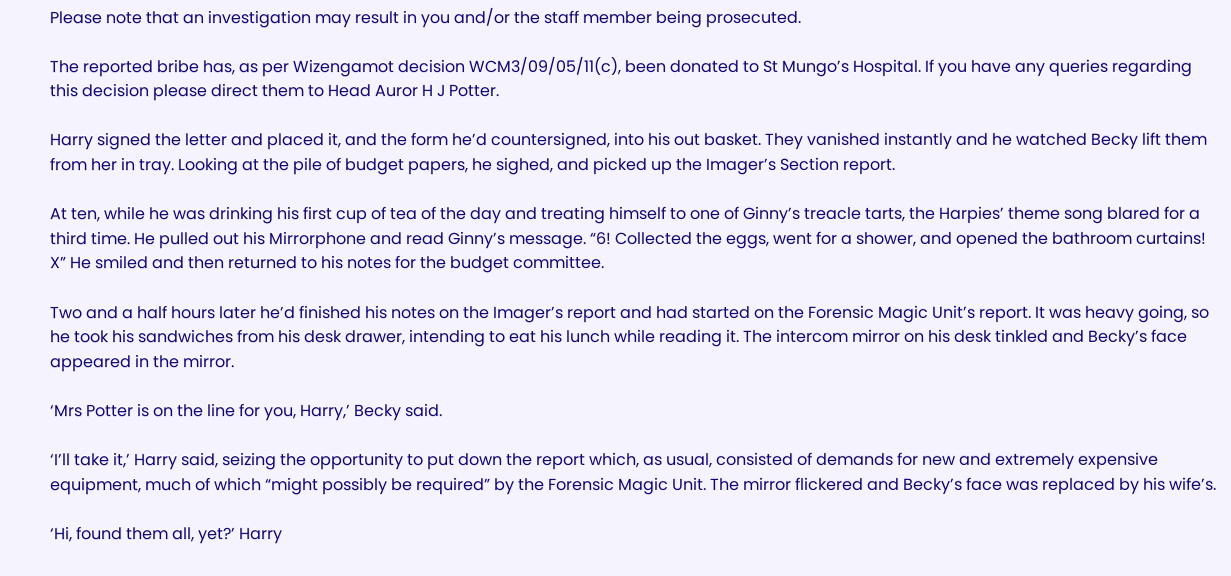Please note that an investigation may result in you and/or the staff member being prosecuted.

The reported bribe has, as per Wizengamot decision WCM3/09/05/11(c), been donated to St Mungo’s Hospital. If you have any queries regarding this decision please direct them to Head Auror H J Potter.

Harry signed the letter and placed it, and the form he’d countersigned, into his out basket. They vanished instantly and he watched Becky lift them from her in tray. Looking at the pile of budget papers, he sighed, and picked up the Imager’s Section report.

At ten, while he was drinking his first cup of tea of the day and treating himself to one of Ginny’s treacle tarts, the Harpies’ theme song blared for a third time. He pulled out his Mirrorphone and read Ginny’s message. “6! Collected the eggs, went for a shower, and opened the bathroom curtains! X” He smiled and then returned to his notes for the budget committee.

Two and a half hours later he’d finished his notes on the Imager’s report and had started on the Forensic Magic Unit’s report. It was heavy going, so he took his sandwiches from his desk drawer, intending to eat his lunch while reading it. The intercom mirror on his desk tinkled and Becky’s face appeared in the mirror.

‘Mrs Potter is on the line for you, Harry,’ Becky said.

‘I’ll take it,’ Harry said, seizing the opportunity to put down the report which, as usual, consisted of demands for new and extremely expensive equipment, much of which “might possibly be required” by the Forensic Magic Unit. The mirror flickered and Becky’s face was replaced by his wife’s.

‘Hi, found them all, yet?’ Harry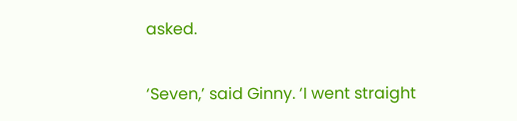asked.

‘Seven,’ said Ginny. ‘I went straight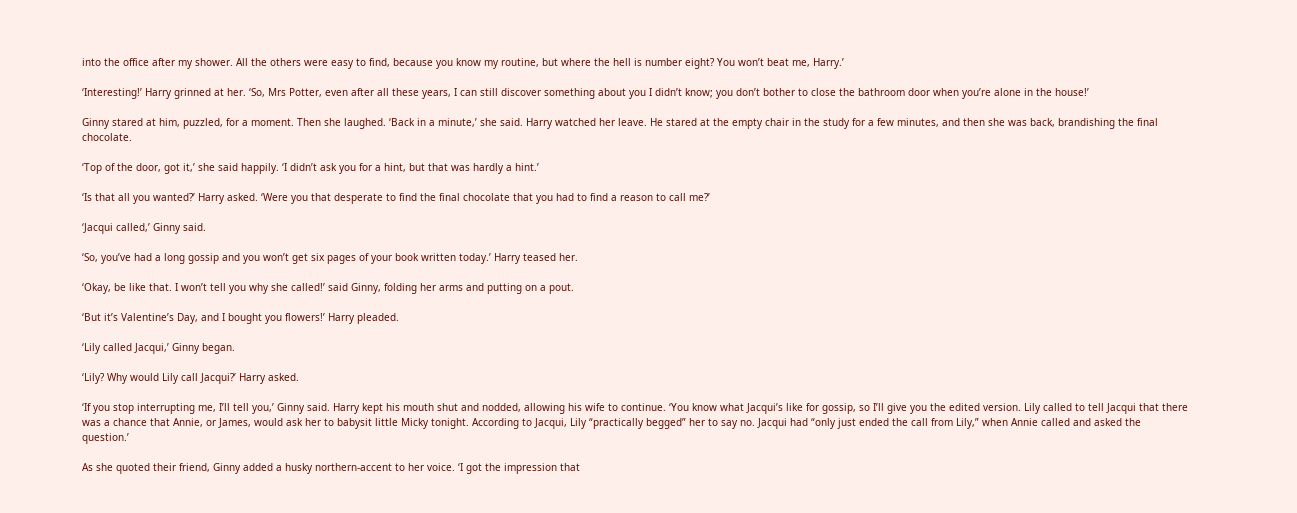into the office after my shower. All the others were easy to find, because you know my routine, but where the hell is number eight? You won’t beat me, Harry.’

‘Interesting!’ Harry grinned at her. ‘So, Mrs Potter, even after all these years, I can still discover something about you I didn’t know; you don’t bother to close the bathroom door when you’re alone in the house!’

Ginny stared at him, puzzled, for a moment. Then she laughed. ‘Back in a minute,’ she said. Harry watched her leave. He stared at the empty chair in the study for a few minutes, and then she was back, brandishing the final chocolate.

‘Top of the door, got it,’ she said happily. ‘I didn’t ask you for a hint, but that was hardly a hint.’

‘Is that all you wanted?’ Harry asked. ‘Were you that desperate to find the final chocolate that you had to find a reason to call me?’

‘Jacqui called,’ Ginny said.

‘So, you’ve had a long gossip and you won’t get six pages of your book written today.’ Harry teased her.

‘Okay, be like that. I won’t tell you why she called!’ said Ginny, folding her arms and putting on a pout.

‘But it’s Valentine’s Day, and I bought you flowers!’ Harry pleaded.

‘Lily called Jacqui,’ Ginny began.

‘Lily? Why would Lily call Jacqui?’ Harry asked.

‘If you stop interrupting me, I’ll tell you,’ Ginny said. Harry kept his mouth shut and nodded, allowing his wife to continue. ‘You know what Jacqui’s like for gossip, so I’ll give you the edited version. Lily called to tell Jacqui that there was a chance that Annie, or James, would ask her to babysit little Micky tonight. According to Jacqui, Lily “practically begged” her to say no. Jacqui had “only just ended the call from Lily,” when Annie called and asked the question.’

As she quoted their friend, Ginny added a husky northern-accent to her voice. ‘I got the impression that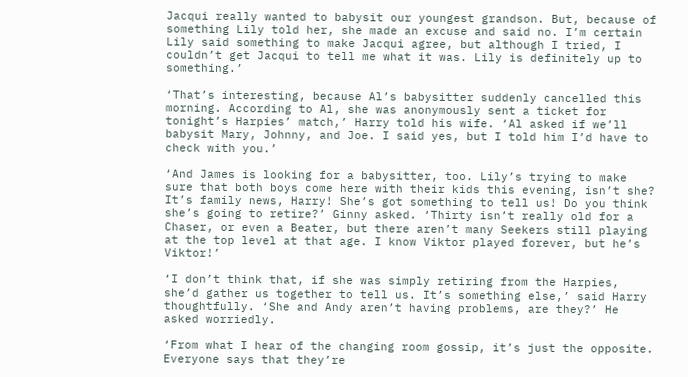Jacqui really wanted to babysit our youngest grandson. But, because of something Lily told her, she made an excuse and said no. I’m certain Lily said something to make Jacqui agree, but although I tried, I couldn’t get Jacqui to tell me what it was. Lily is definitely up to something.’

‘That’s interesting, because Al’s babysitter suddenly cancelled this morning. According to Al, she was anonymously sent a ticket for tonight’s Harpies’ match,’ Harry told his wife. ‘Al asked if we’ll babysit Mary, Johnny, and Joe. I said yes, but I told him I’d have to check with you.’

‘And James is looking for a babysitter, too. Lily’s trying to make sure that both boys come here with their kids this evening, isn’t she? It’s family news, Harry! She’s got something to tell us! Do you think she’s going to retire?’ Ginny asked. ‘Thirty isn’t really old for a Chaser, or even a Beater, but there aren’t many Seekers still playing at the top level at that age. I know Viktor played forever, but he’s Viktor!’

‘I don’t think that, if she was simply retiring from the Harpies, she’d gather us together to tell us. It’s something else,’ said Harry thoughtfully. ‘She and Andy aren’t having problems, are they?’ He asked worriedly.

‘From what I hear of the changing room gossip, it’s just the opposite. Everyone says that they’re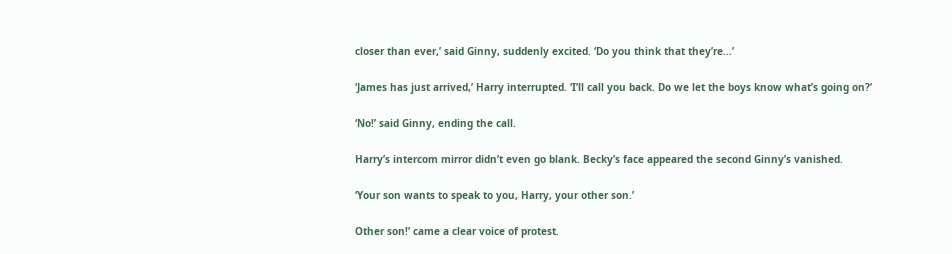closer than ever,’ said Ginny, suddenly excited. ‘Do you think that they’re…’

‘James has just arrived,’ Harry interrupted. ‘I’ll call you back. Do we let the boys know what’s going on?’

‘No!’ said Ginny, ending the call.

Harry’s intercom mirror didn’t even go blank. Becky’s face appeared the second Ginny’s vanished.

‘Your son wants to speak to you, Harry, your other son.’

Other son!’ came a clear voice of protest.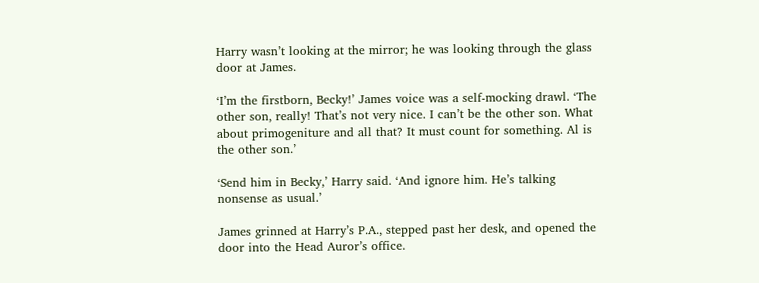Harry wasn’t looking at the mirror; he was looking through the glass door at James.

‘I’m the firstborn, Becky!’ James voice was a self-mocking drawl. ‘The other son, really! That’s not very nice. I can’t be the other son. What about primogeniture and all that? It must count for something. Al is the other son.’

‘Send him in Becky,’ Harry said. ‘And ignore him. He’s talking nonsense as usual.’

James grinned at Harry’s P.A., stepped past her desk, and opened the door into the Head Auror’s office.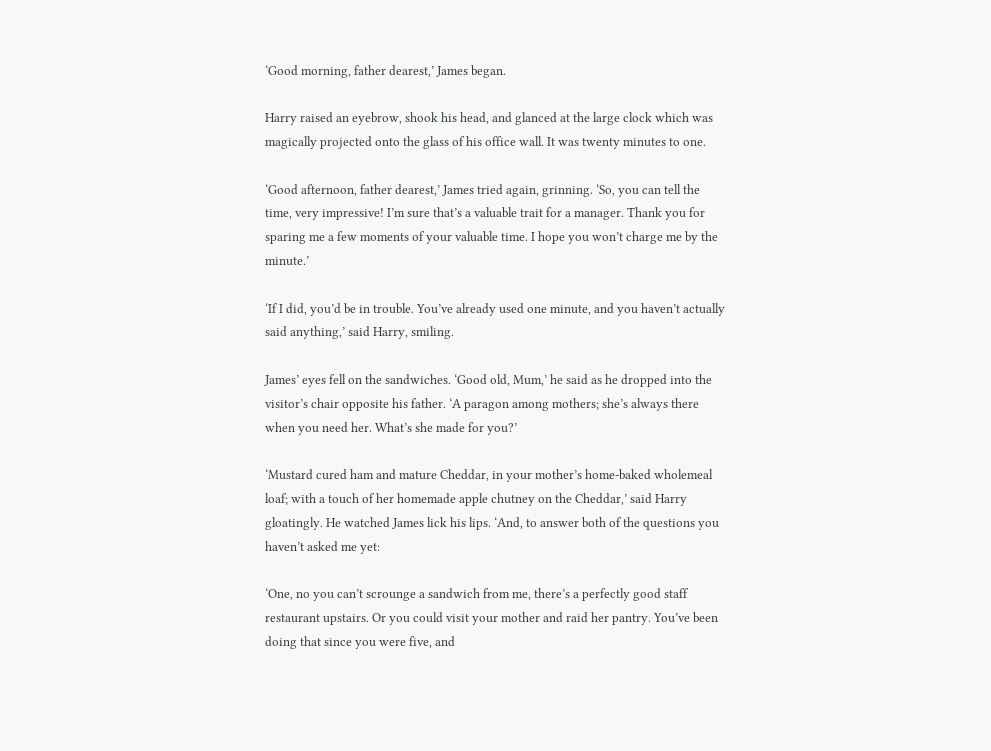‘Good morning, father dearest,’ James began.

Harry raised an eyebrow, shook his head, and glanced at the large clock which was magically projected onto the glass of his office wall. It was twenty minutes to one.

‘Good afternoon, father dearest,’ James tried again, grinning. ‘So, you can tell the time, very impressive! I’m sure that’s a valuable trait for a manager. Thank you for sparing me a few moments of your valuable time. I hope you won’t charge me by the minute.’

‘If I did, you’d be in trouble. You’ve already used one minute, and you haven’t actually said anything,’ said Harry, smiling.

James’ eyes fell on the sandwiches. ‘Good old, Mum,’ he said as he dropped into the visitor’s chair opposite his father. ‘A paragon among mothers; she’s always there when you need her. What’s she made for you?’

‘Mustard cured ham and mature Cheddar, in your mother’s home-baked wholemeal loaf; with a touch of her homemade apple chutney on the Cheddar,’ said Harry gloatingly. He watched James lick his lips. ‘And, to answer both of the questions you haven’t asked me yet:

‘One, no you can’t scrounge a sandwich from me, there’s a perfectly good staff restaurant upstairs. Or you could visit your mother and raid her pantry. You’ve been doing that since you were five, and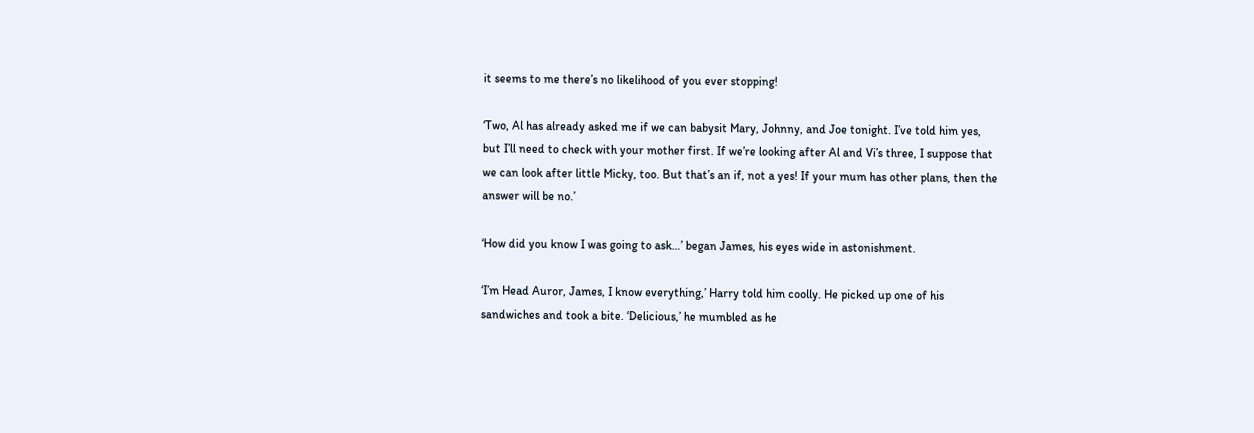it seems to me there’s no likelihood of you ever stopping!

‘Two, Al has already asked me if we can babysit Mary, Johnny, and Joe tonight. I’ve told him yes, but I’ll need to check with your mother first. If we’re looking after Al and Vi’s three, I suppose that we can look after little Micky, too. But that’s an if, not a yes! If your mum has other plans, then the answer will be no.’

‘How did you know I was going to ask…’ began James, his eyes wide in astonishment.

‘I’m Head Auror, James, I know everything,’ Harry told him coolly. He picked up one of his sandwiches and took a bite. ‘Delicious,’ he mumbled as he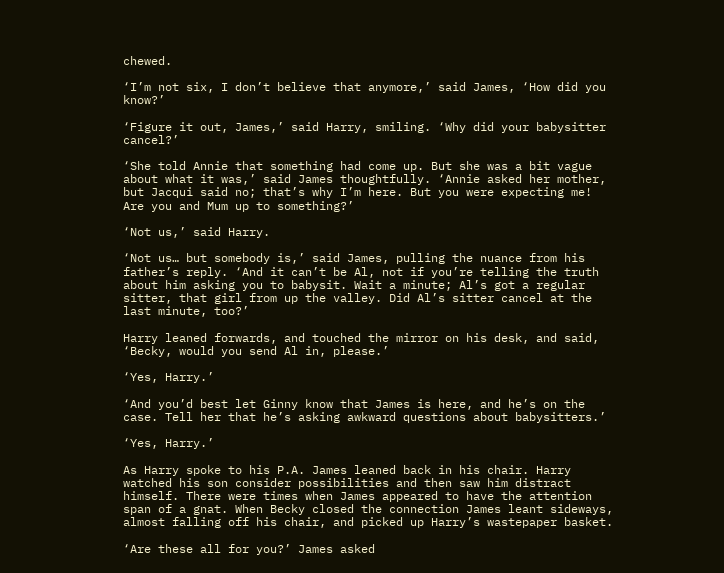chewed.

‘I’m not six, I don’t believe that anymore,’ said James, ‘How did you know?’

‘Figure it out, James,’ said Harry, smiling. ‘Why did your babysitter cancel?’

‘She told Annie that something had come up. But she was a bit vague about what it was,’ said James thoughtfully. ‘Annie asked her mother, but Jacqui said no; that’s why I’m here. But you were expecting me! Are you and Mum up to something?’

‘Not us,’ said Harry.

‘Not us… but somebody is,’ said James, pulling the nuance from his father’s reply. ‘And it can’t be Al, not if you’re telling the truth about him asking you to babysit. Wait a minute; Al’s got a regular sitter, that girl from up the valley. Did Al’s sitter cancel at the last minute, too?’

Harry leaned forwards, and touched the mirror on his desk, and said, ‘Becky, would you send Al in, please.’

‘Yes, Harry.’

‘And you’d best let Ginny know that James is here, and he’s on the case. Tell her that he’s asking awkward questions about babysitters.’

‘Yes, Harry.’

As Harry spoke to his P.A. James leaned back in his chair. Harry watched his son consider possibilities and then saw him distract himself. There were times when James appeared to have the attention span of a gnat. When Becky closed the connection James leant sideways, almost falling off his chair, and picked up Harry’s wastepaper basket.

‘Are these all for you?’ James asked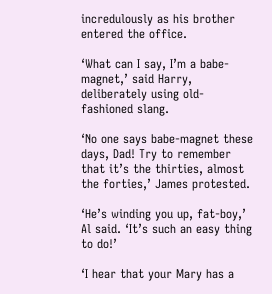incredulously as his brother entered the office.

‘What can I say, I’m a babe-magnet,’ said Harry, deliberately using old-fashioned slang.

‘No one says babe-magnet these days, Dad! Try to remember that it’s the thirties, almost the forties,’ James protested.

‘He’s winding you up, fat-boy,’ Al said. ‘It’s such an easy thing to do!’

‘I hear that your Mary has a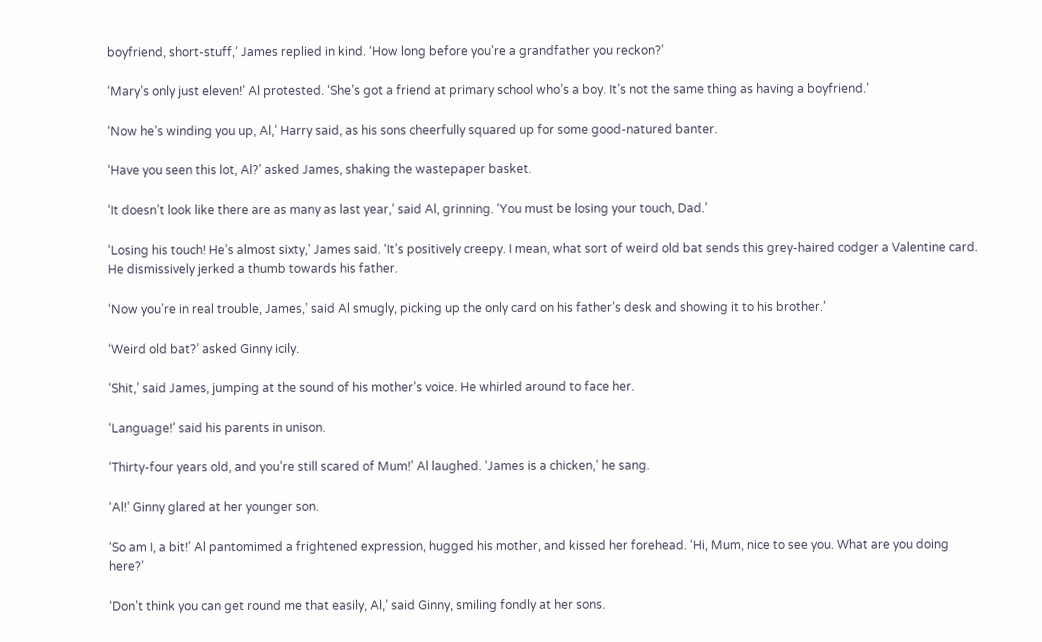boyfriend, short-stuff,’ James replied in kind. ‘How long before you’re a grandfather you reckon?’

‘Mary’s only just eleven!’ Al protested. ‘She’s got a friend at primary school who’s a boy. It’s not the same thing as having a boyfriend.’

‘Now he’s winding you up, Al,’ Harry said, as his sons cheerfully squared up for some good-natured banter.

‘Have you seen this lot, Al?’ asked James, shaking the wastepaper basket.

‘It doesn’t look like there are as many as last year,’ said Al, grinning. ‘You must be losing your touch, Dad.’

‘Losing his touch! He’s almost sixty,’ James said. ‘It’s positively creepy. I mean, what sort of weird old bat sends this grey-haired codger a Valentine card. He dismissively jerked a thumb towards his father.

‘Now you’re in real trouble, James,’ said Al smugly, picking up the only card on his father’s desk and showing it to his brother.’

‘Weird old bat?’ asked Ginny icily.

‘Shit,’ said James, jumping at the sound of his mother’s voice. He whirled around to face her.

‘Language!’ said his parents in unison.

‘Thirty-four years old, and you’re still scared of Mum!’ Al laughed. ‘James is a chicken,’ he sang.

‘Al!’ Ginny glared at her younger son.

‘So am I, a bit!’ Al pantomimed a frightened expression, hugged his mother, and kissed her forehead. ‘Hi, Mum, nice to see you. What are you doing here?’

‘Don’t think you can get round me that easily, Al,’ said Ginny, smiling fondly at her sons.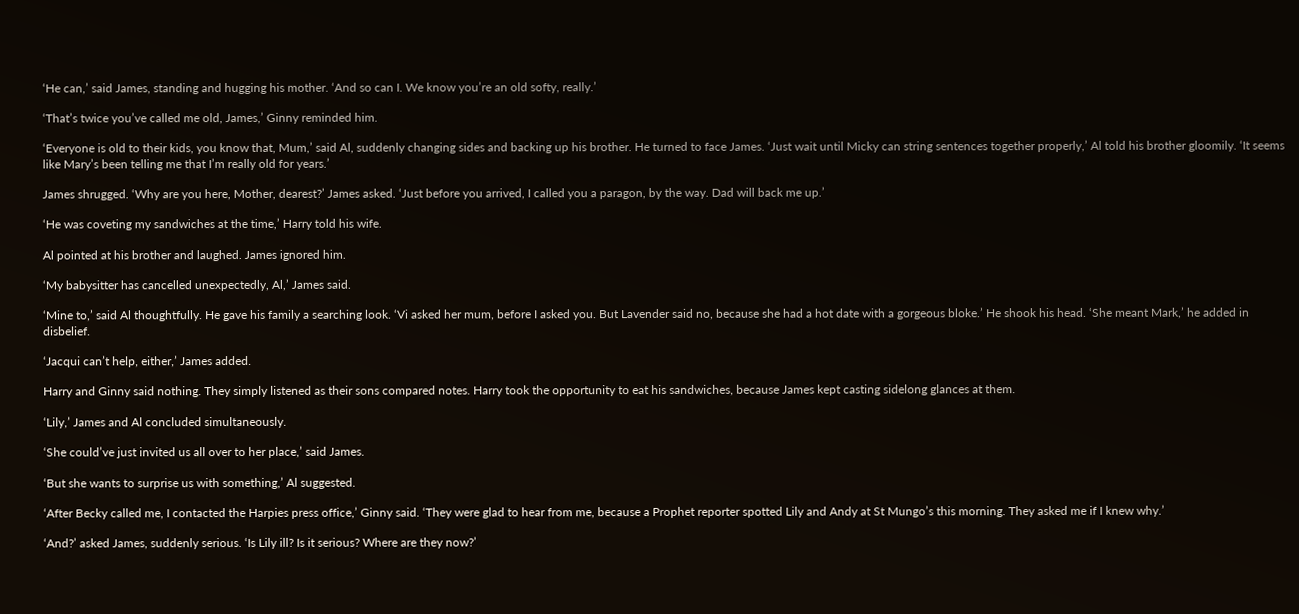‘He can,’ said James, standing and hugging his mother. ‘And so can I. We know you’re an old softy, really.’

‘That’s twice you’ve called me old, James,’ Ginny reminded him.

‘Everyone is old to their kids, you know that, Mum,’ said Al, suddenly changing sides and backing up his brother. He turned to face James. ‘Just wait until Micky can string sentences together properly,’ Al told his brother gloomily. ‘It seems like Mary’s been telling me that I’m really old for years.’

James shrugged. ‘Why are you here, Mother, dearest?’ James asked. ‘Just before you arrived, I called you a paragon, by the way. Dad will back me up.’

‘He was coveting my sandwiches at the time,’ Harry told his wife.

Al pointed at his brother and laughed. James ignored him.

‘My babysitter has cancelled unexpectedly, Al,’ James said.

‘Mine to,’ said Al thoughtfully. He gave his family a searching look. ‘Vi asked her mum, before I asked you. But Lavender said no, because she had a hot date with a gorgeous bloke.’ He shook his head. ‘She meant Mark,’ he added in disbelief.

‘Jacqui can’t help, either,’ James added.

Harry and Ginny said nothing. They simply listened as their sons compared notes. Harry took the opportunity to eat his sandwiches, because James kept casting sidelong glances at them.

‘Lily,’ James and Al concluded simultaneously.

‘She could’ve just invited us all over to her place,’ said James.

‘But she wants to surprise us with something,’ Al suggested.

‘After Becky called me, I contacted the Harpies press office,’ Ginny said. ‘They were glad to hear from me, because a Prophet reporter spotted Lily and Andy at St Mungo’s this morning. They asked me if I knew why.’

‘And?’ asked James, suddenly serious. ‘Is Lily ill? Is it serious? Where are they now?’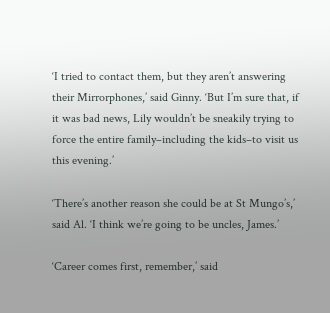‘I tried to contact them, but they aren’t answering their Mirrorphones,’ said Ginny. ‘But I’m sure that, if it was bad news, Lily wouldn’t be sneakily trying to force the entire family–including the kids–to visit us this evening.’

‘There’s another reason she could be at St Mungo’s,’ said Al. ‘I think we’re going to be uncles, James.’

‘Career comes first, remember,’ said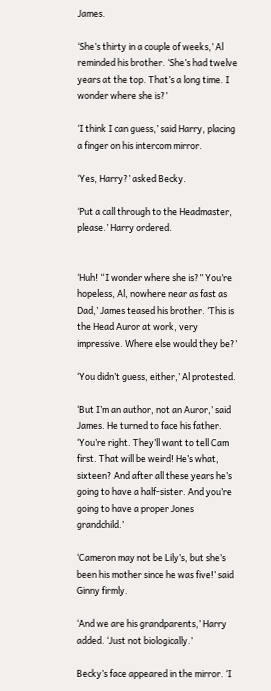James.

‘She’s thirty in a couple of weeks,’ Al reminded his brother. ‘She’s had twelve years at the top. That’s a long time. I wonder where she is?’

‘I think I can guess,’ said Harry, placing a finger on his intercom mirror.

‘Yes, Harry?’ asked Becky.

‘Put a call through to the Headmaster, please.’ Harry ordered.


‘Huh! “I wonder where she is?” You’re hopeless, Al, nowhere near as fast as Dad,’ James teased his brother. ‘This is the Head Auror at work, very impressive. Where else would they be?’

‘You didn’t guess, either,’ Al protested.

‘But I’m an author, not an Auror,’ said James. He turned to face his father. ‘You’re right. They’ll want to tell Cam first. That will be weird! He’s what, sixteen? And after all these years he’s going to have a half-sister. And you’re going to have a proper Jones grandchild.’

‘Cameron may not be Lily’s, but she’s been his mother since he was five!’ said Ginny firmly.

‘And we are his grandparents,’ Harry added. ‘Just not biologically.’

Becky’s face appeared in the mirror. ‘I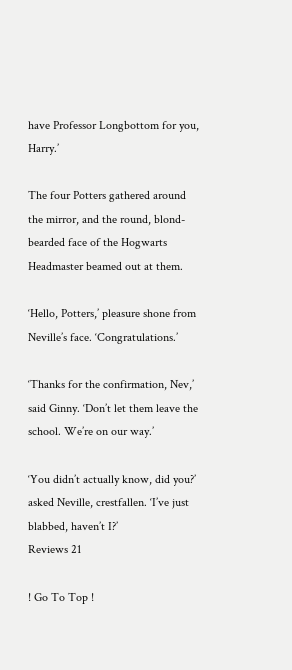have Professor Longbottom for you, Harry.’

The four Potters gathered around the mirror, and the round, blond-bearded face of the Hogwarts Headmaster beamed out at them.

‘Hello, Potters,’ pleasure shone from Neville’s face. ‘Congratulations.’

‘Thanks for the confirmation, Nev,’ said Ginny. ‘Don’t let them leave the school. We’re on our way.’

‘You didn’t actually know, did you?’ asked Neville, crestfallen. ‘I’ve just blabbed, haven’t I?’
Reviews 21

! Go To Top !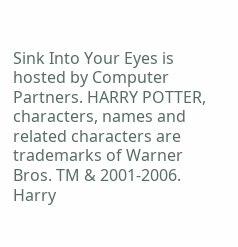Sink Into Your Eyes is hosted by Computer Partners. HARRY POTTER, characters, names and related characters are trademarks of Warner Bros. TM & 2001-2006. Harry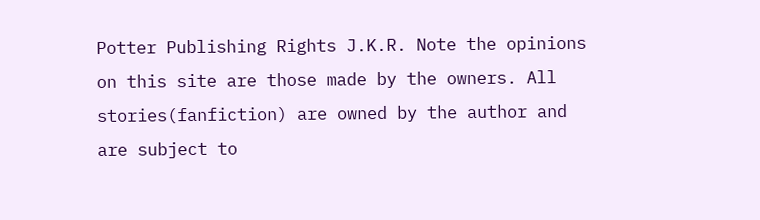Potter Publishing Rights J.K.R. Note the opinions on this site are those made by the owners. All stories(fanfiction) are owned by the author and are subject to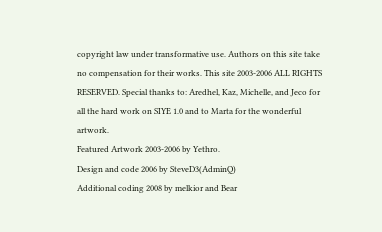copyright law under transformative use. Authors on this site take no compensation for their works. This site 2003-2006 ALL RIGHTS RESERVED. Special thanks to: Aredhel, Kaz, Michelle, and Jeco for all the hard work on SIYE 1.0 and to Marta for the wonderful artwork.
Featured Artwork 2003-2006 by Yethro.
Design and code 2006 by SteveD3(AdminQ)
Additional coding 2008 by melkior and Bear